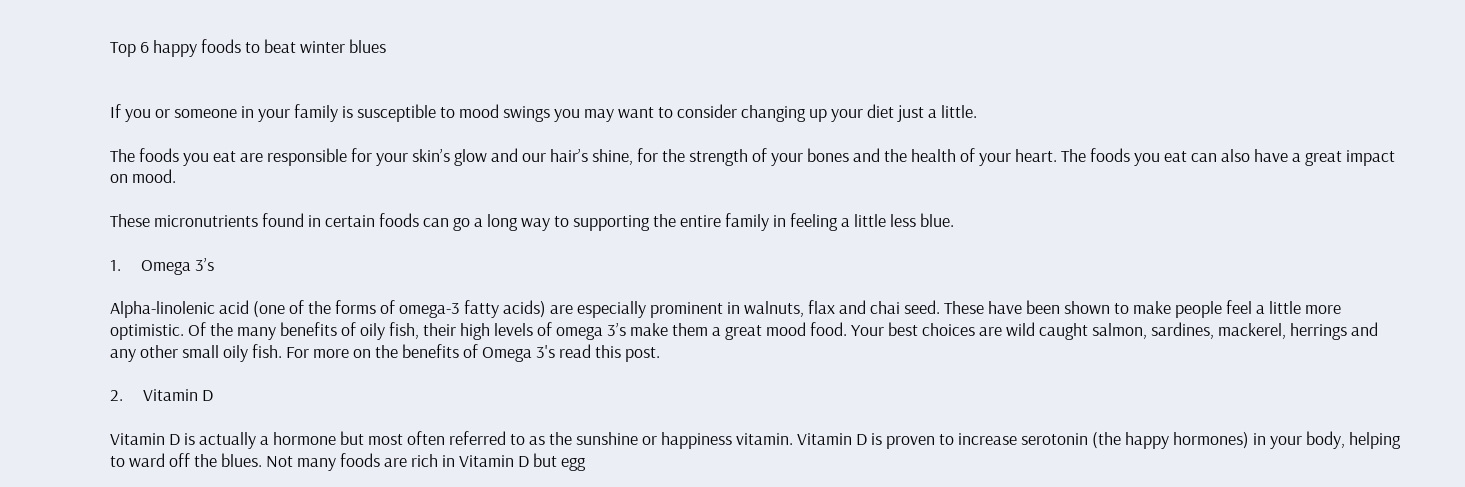Top 6 happy foods to beat winter blues


If you or someone in your family is susceptible to mood swings you may want to consider changing up your diet just a little.

The foods you eat are responsible for your skin’s glow and our hair’s shine, for the strength of your bones and the health of your heart. The foods you eat can also have a great impact on mood.

These micronutrients found in certain foods can go a long way to supporting the entire family in feeling a little less blue.

1.     Omega 3’s

Alpha-linolenic acid (one of the forms of omega-3 fatty acids) are especially prominent in walnuts, flax and chai seed. These have been shown to make people feel a little more optimistic. Of the many benefits of oily fish, their high levels of omega 3’s make them a great mood food. Your best choices are wild caught salmon, sardines, mackerel, herrings and any other small oily fish. For more on the benefits of Omega 3's read this post.

2.     Vitamin D

Vitamin D is actually a hormone but most often referred to as the sunshine or happiness vitamin. Vitamin D is proven to increase serotonin (the happy hormones) in your body, helping to ward off the blues. Not many foods are rich in Vitamin D but egg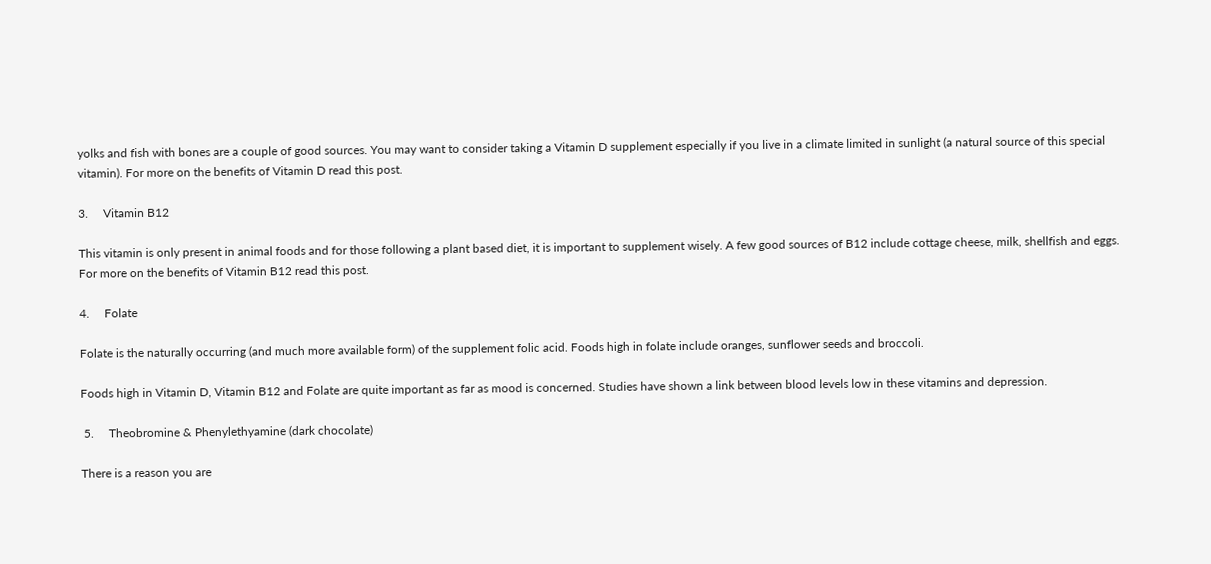yolks and fish with bones are a couple of good sources. You may want to consider taking a Vitamin D supplement especially if you live in a climate limited in sunlight (a natural source of this special vitamin). For more on the benefits of Vitamin D read this post.

3.     Vitamin B12

This vitamin is only present in animal foods and for those following a plant based diet, it is important to supplement wisely. A few good sources of B12 include cottage cheese, milk, shellfish and eggs. For more on the benefits of Vitamin B12 read this post.

4.     Folate

Folate is the naturally occurring (and much more available form) of the supplement folic acid. Foods high in folate include oranges, sunflower seeds and broccoli.

Foods high in Vitamin D, Vitamin B12 and Folate are quite important as far as mood is concerned. Studies have shown a link between blood levels low in these vitamins and depression.

 5.     Theobromine & Phenylethyamine (dark chocolate)

There is a reason you are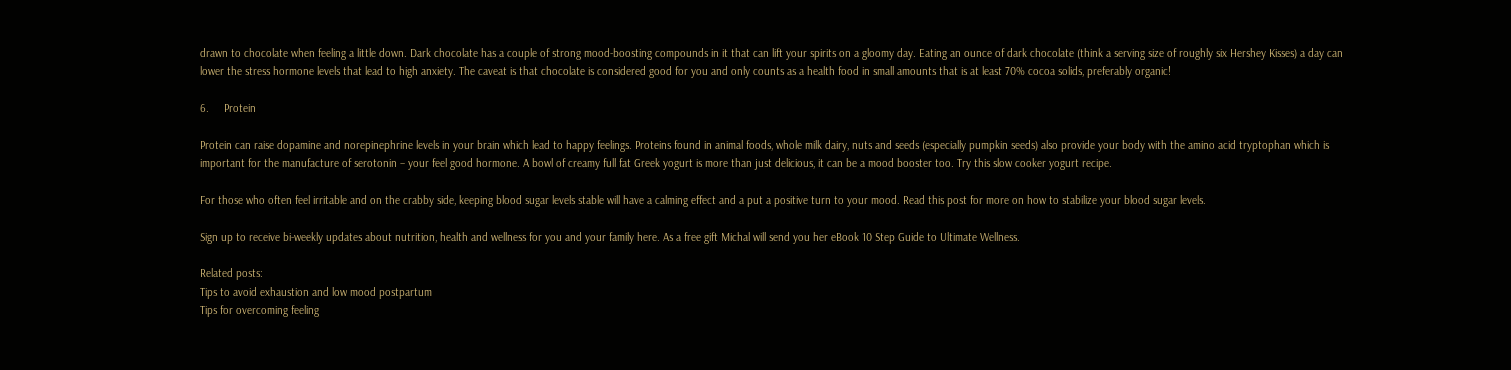drawn to chocolate when feeling a little down. Dark chocolate has a couple of strong mood-boosting compounds in it that can lift your spirits on a gloomy day. Eating an ounce of dark chocolate (think a serving size of roughly six Hershey Kisses) a day can lower the stress hormone levels that lead to high anxiety. The caveat is that chocolate is considered good for you and only counts as a health food in small amounts that is at least 70% cocoa solids, preferably organic!

6.     Protein

Protein can raise dopamine and norepinephrine levels in your brain which lead to happy feelings. Proteins found in animal foods, whole milk dairy, nuts and seeds (especially pumpkin seeds) also provide your body with the amino acid tryptophan which is important for the manufacture of serotonin – your feel good hormone. A bowl of creamy full fat Greek yogurt is more than just delicious, it can be a mood booster too. Try this slow cooker yogurt recipe.

For those who often feel irritable and on the crabby side, keeping blood sugar levels stable will have a calming effect and a put a positive turn to your mood. Read this post for more on how to stabilize your blood sugar levels.

Sign up to receive bi-weekly updates about nutrition, health and wellness for you and your family here. As a free gift Michal will send you her eBook 10 Step Guide to Ultimate Wellness.

Related posts:
Tips to avoid exhaustion and low mood postpartum
Tips for overcoming feeling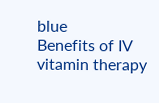blue
Benefits of IV vitamin therapy